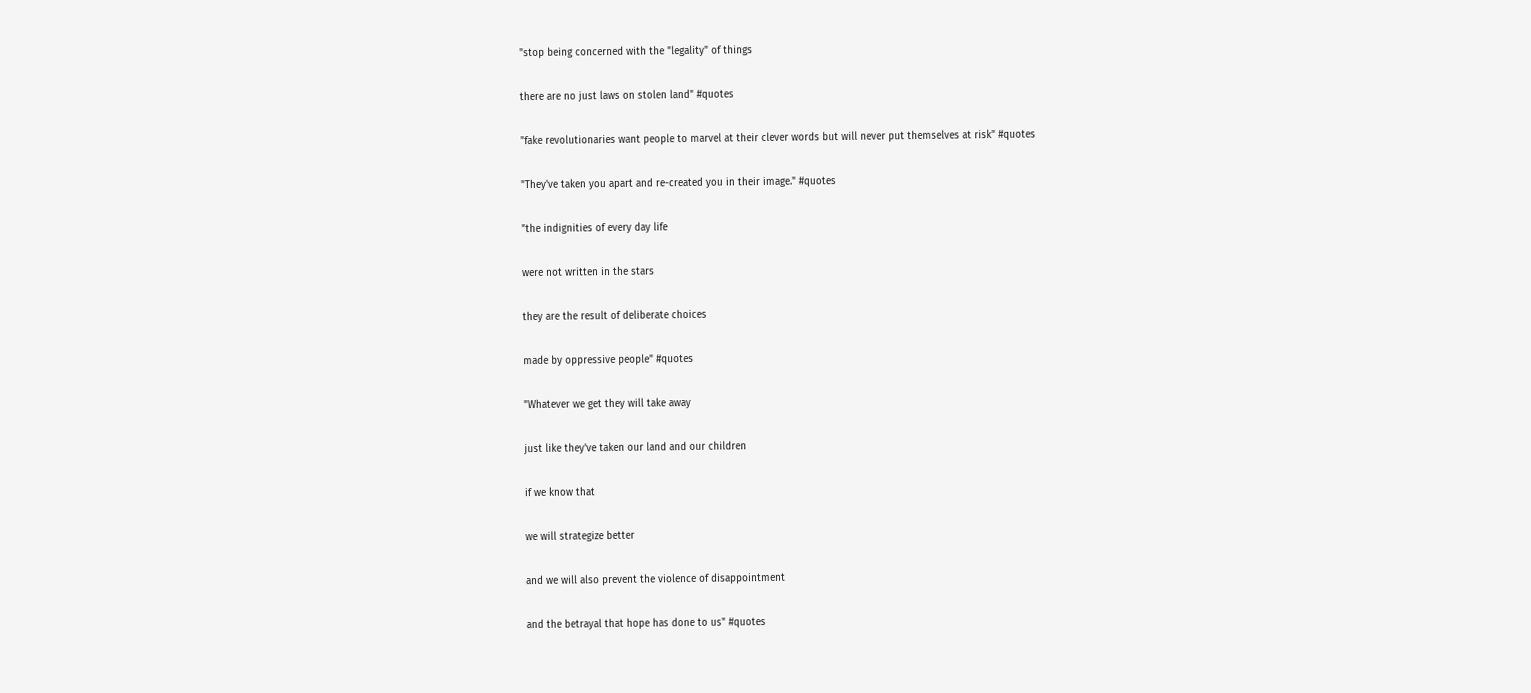"stop being concerned with the "legality" of things

there are no just laws on stolen land" #quotes

"fake revolutionaries want people to marvel at their clever words but will never put themselves at risk" #quotes

"They've taken you apart and re-created you in their image." #quotes

"the indignities of every day life

were not written in the stars

they are the result of deliberate choices

made by oppressive people" #quotes

"Whatever we get they will take away

just like they've taken our land and our children

if we know that

we will strategize better

and we will also prevent the violence of disappointment

and the betrayal that hope has done to us" #quotes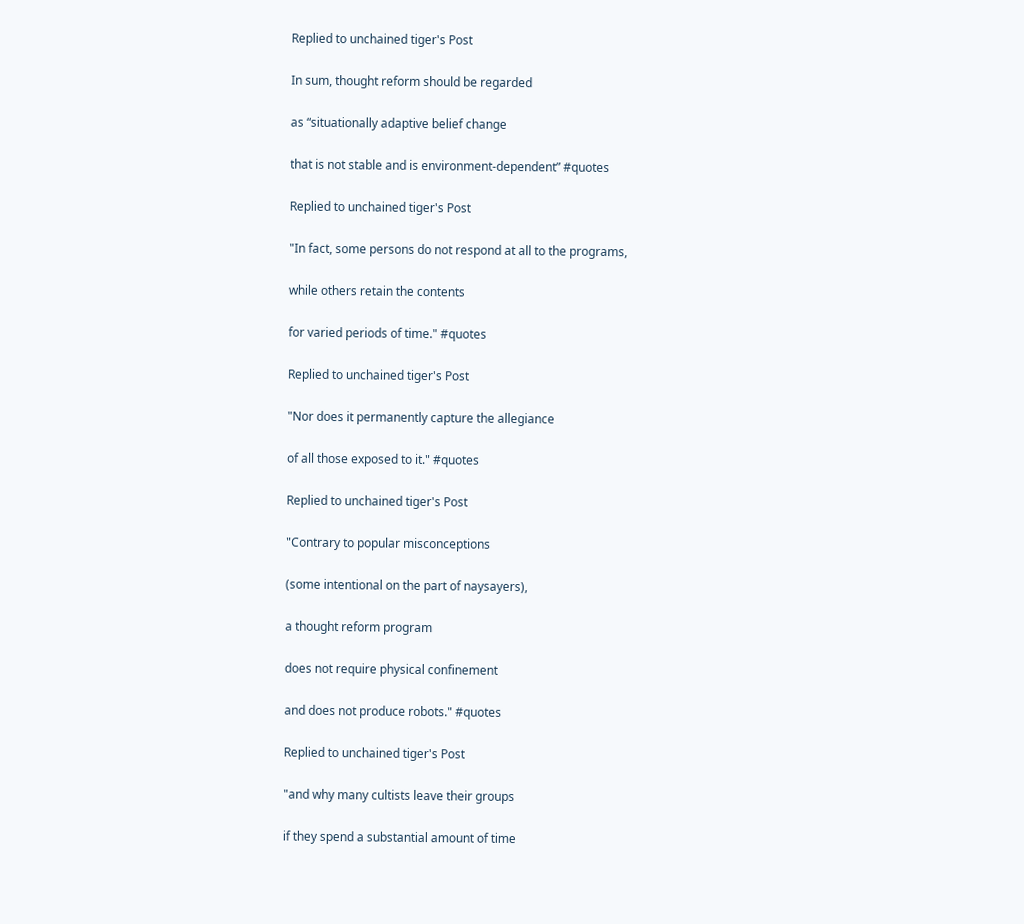Replied to unchained tiger's Post

In sum, thought reform should be regarded

as “situationally adaptive belief change

that is not stable and is environment-dependent” #quotes

Replied to unchained tiger's Post

"In fact, some persons do not respond at all to the programs,

while others retain the contents

for varied periods of time." #quotes

Replied to unchained tiger's Post

"Nor does it permanently capture the allegiance

of all those exposed to it." #quotes

Replied to unchained tiger's Post

"Contrary to popular misconceptions

(some intentional on the part of naysayers),

a thought reform program

does not require physical confinement

and does not produce robots." #quotes

Replied to unchained tiger's Post

"and why many cultists leave their groups

if they spend a substantial amount of time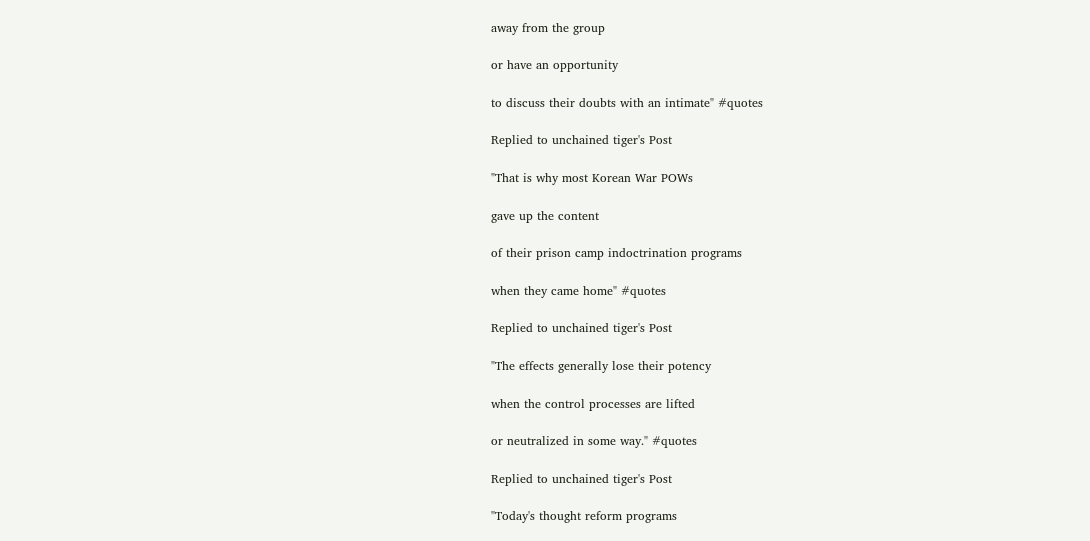away from the group

or have an opportunity

to discuss their doubts with an intimate" #quotes

Replied to unchained tiger's Post

"That is why most Korean War POWs

gave up the content

of their prison camp indoctrination programs

when they came home" #quotes

Replied to unchained tiger's Post

"The effects generally lose their potency

when the control processes are lifted

or neutralized in some way." #quotes

Replied to unchained tiger's Post

"Today's thought reform programs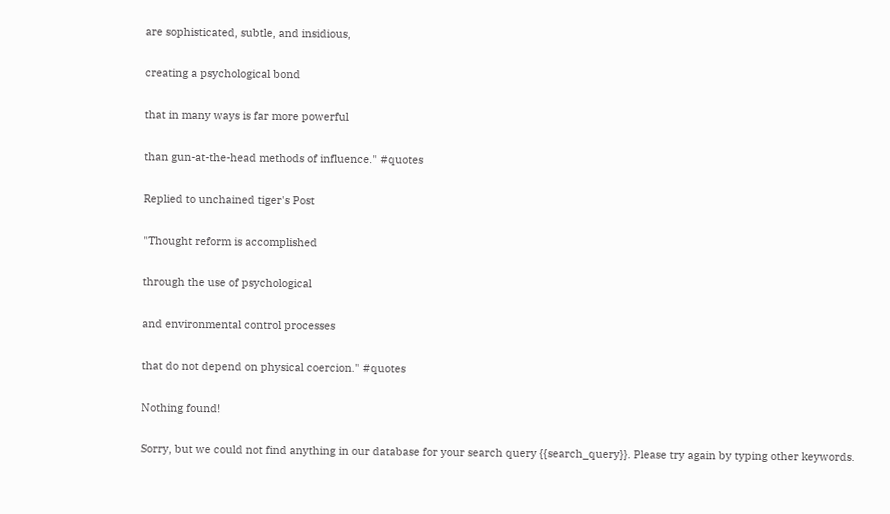are sophisticated, subtle, and insidious,

creating a psychological bond

that in many ways is far more powerful

than gun-at-the-head methods of influence." #quotes

Replied to unchained tiger's Post

"Thought reform is accomplished

through the use of psychological

and environmental control processes

that do not depend on physical coercion." #quotes

Nothing found!

Sorry, but we could not find anything in our database for your search query {{search_query}}. Please try again by typing other keywords.